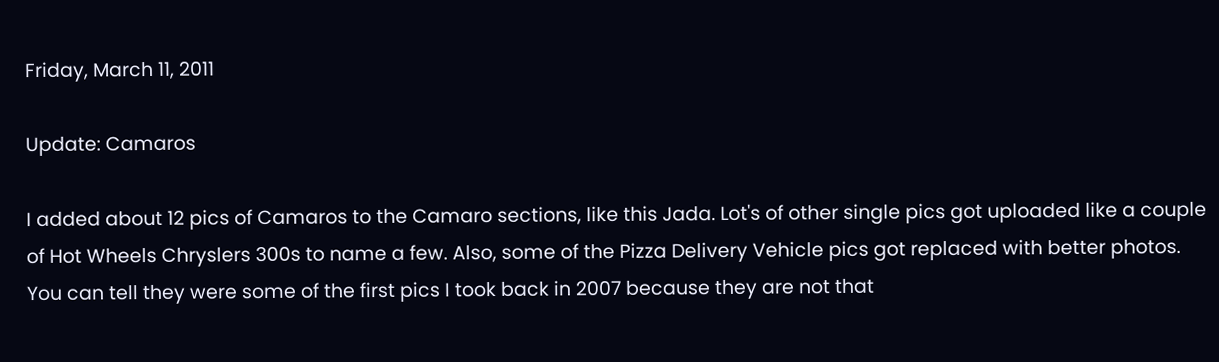Friday, March 11, 2011

Update: Camaros

I added about 12 pics of Camaros to the Camaro sections, like this Jada. Lot's of other single pics got uploaded like a couple of Hot Wheels Chryslers 300s to name a few. Also, some of the Pizza Delivery Vehicle pics got replaced with better photos. You can tell they were some of the first pics I took back in 2007 because they are not that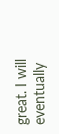great. I will eventually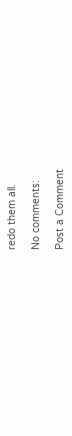redo them all.

No comments:

Post a Comment